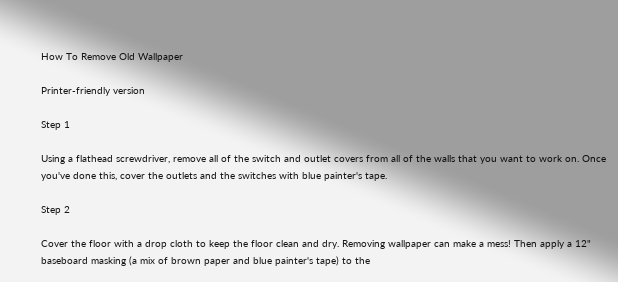How To Remove Old Wallpaper

Printer-friendly version

Step 1

Using a flathead screwdriver, remove all of the switch and outlet covers from all of the walls that you want to work on. Once you've done this, cover the outlets and the switches with blue painter's tape.

Step 2

Cover the floor with a drop cloth to keep the floor clean and dry. Removing wallpaper can make a mess! Then apply a 12" baseboard masking (a mix of brown paper and blue painter's tape) to the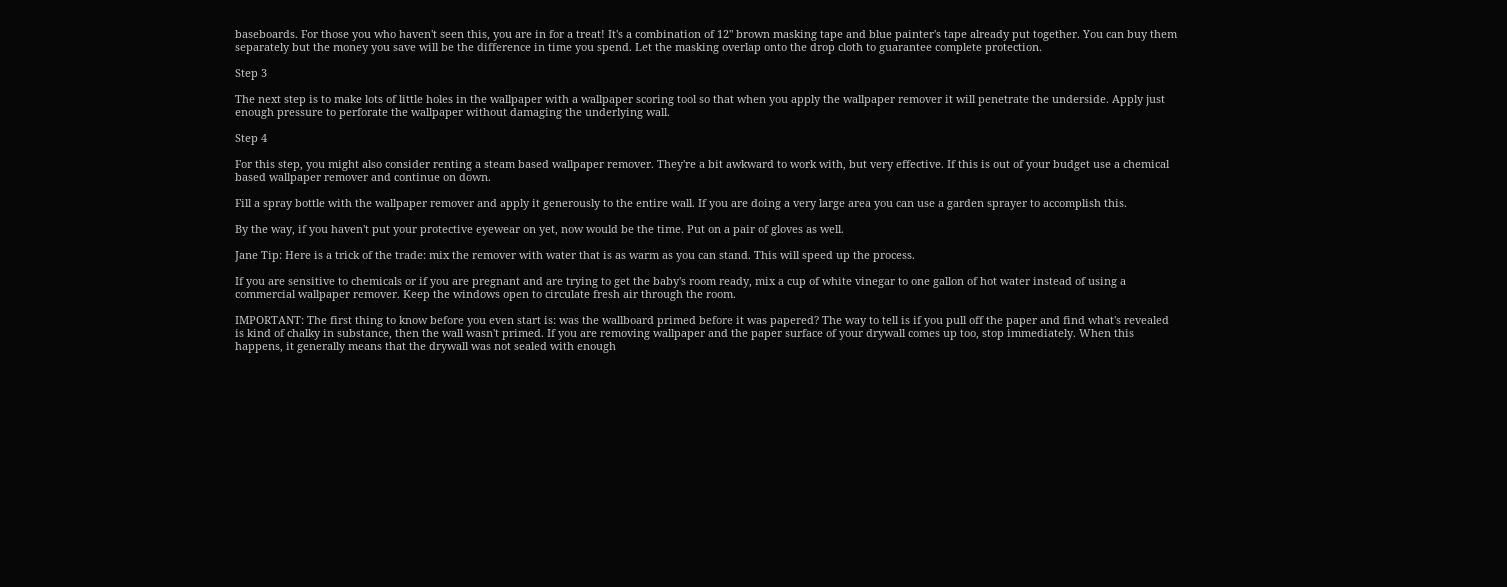baseboards. For those you who haven't seen this, you are in for a treat! It's a combination of 12" brown masking tape and blue painter's tape already put together. You can buy them separately but the money you save will be the difference in time you spend. Let the masking overlap onto the drop cloth to guarantee complete protection.

Step 3

The next step is to make lots of little holes in the wallpaper with a wallpaper scoring tool so that when you apply the wallpaper remover it will penetrate the underside. Apply just enough pressure to perforate the wallpaper without damaging the underlying wall.

Step 4

For this step, you might also consider renting a steam based wallpaper remover. They're a bit awkward to work with, but very effective. If this is out of your budget use a chemical based wallpaper remover and continue on down.

Fill a spray bottle with the wallpaper remover and apply it generously to the entire wall. If you are doing a very large area you can use a garden sprayer to accomplish this.

By the way, if you haven't put your protective eyewear on yet, now would be the time. Put on a pair of gloves as well.

Jane Tip: Here is a trick of the trade: mix the remover with water that is as warm as you can stand. This will speed up the process.

If you are sensitive to chemicals or if you are pregnant and are trying to get the baby's room ready, mix a cup of white vinegar to one gallon of hot water instead of using a commercial wallpaper remover. Keep the windows open to circulate fresh air through the room.

IMPORTANT: The first thing to know before you even start is: was the wallboard primed before it was papered? The way to tell is if you pull off the paper and find what's revealed is kind of chalky in substance, then the wall wasn't primed. If you are removing wallpaper and the paper surface of your drywall comes up too, stop immediately. When this happens, it generally means that the drywall was not sealed with enough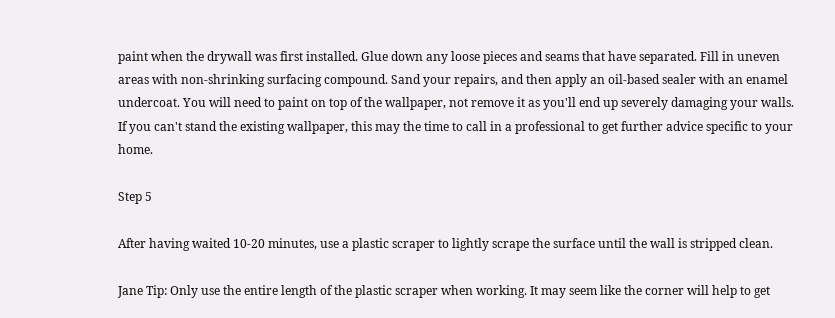paint when the drywall was first installed. Glue down any loose pieces and seams that have separated. Fill in uneven areas with non-shrinking surfacing compound. Sand your repairs, and then apply an oil-based sealer with an enamel undercoat. You will need to paint on top of the wallpaper, not remove it as you'll end up severely damaging your walls. If you can't stand the existing wallpaper, this may the time to call in a professional to get further advice specific to your home.

Step 5

After having waited 10-20 minutes, use a plastic scraper to lightly scrape the surface until the wall is stripped clean.

Jane Tip: Only use the entire length of the plastic scraper when working. It may seem like the corner will help to get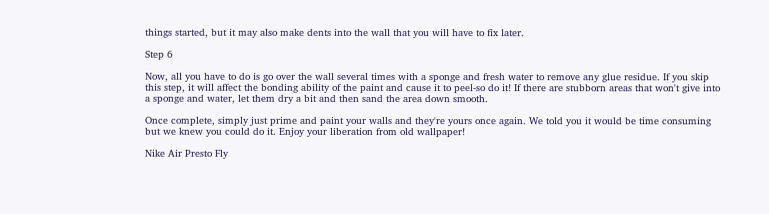things started, but it may also make dents into the wall that you will have to fix later.

Step 6

Now, all you have to do is go over the wall several times with a sponge and fresh water to remove any glue residue. If you skip this step, it will affect the bonding ability of the paint and cause it to peel-so do it! If there are stubborn areas that won't give into a sponge and water, let them dry a bit and then sand the area down smooth.

Once complete, simply just prime and paint your walls and they're yours once again. We told you it would be time consuming but we knew you could do it. Enjoy your liberation from old wallpaper!

Nike Air Presto Fly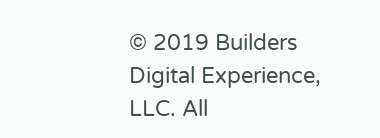© 2019 Builders Digital Experience, LLC. All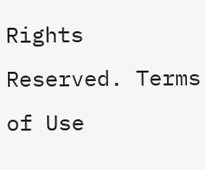Rights Reserved. Terms of Use